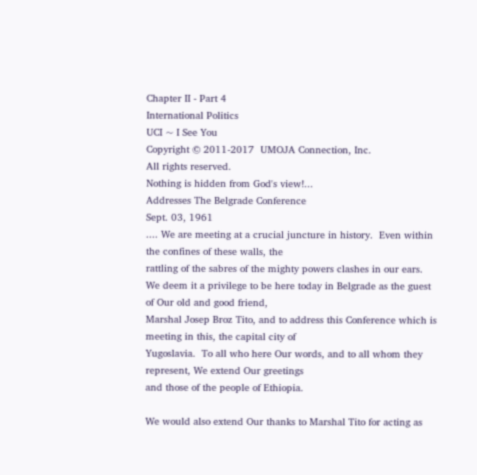Chapter II - Part 4
International Politics
UCI ~ I See You
Copyright © 2011-2017  UMOJA Connection, Inc.
All rights reserved.
Nothing is hidden from God's view!...
Addresses The Belgrade Conference
Sept. 03, 1961
.... We are meeting at a crucial juncture in history.  Even within the confines of these walls, the
rattling of the sabres of the mighty powers clashes in our ears.
We deem it a privilege to be here today in Belgrade as the guest of Our old and good friend,
Marshal Josep Broz Tito, and to address this Conference which is meeting in this, the capital city of
Yugoslavia.  To all who here Our words, and to all whom they represent, We extend Our greetings
and those of the people of Ethiopia.

We would also extend Our thanks to Marshal Tito for acting as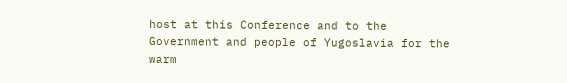host at this Conference and to the
Government and people of Yugoslavia for the warm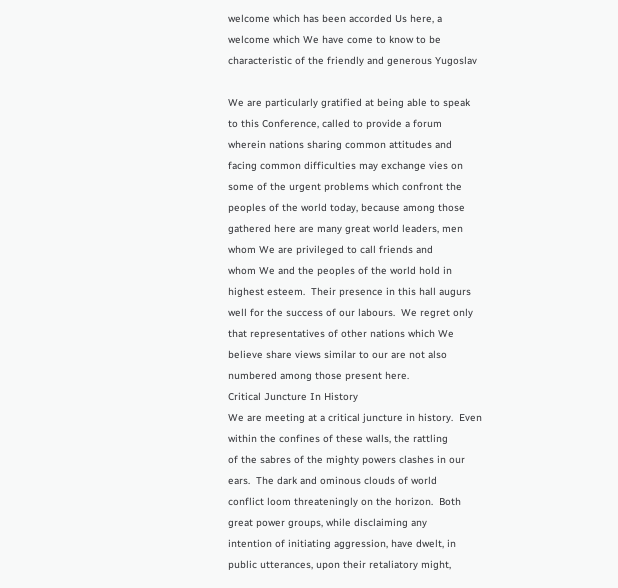welcome which has been accorded Us here, a
welcome which We have come to know to be characteristic of the friendly and generous Yugoslav

We are particularly gratified at being able to speak to this Conference, called to provide a forum
wherein nations sharing common attitudes and facing common difficulties may exchange vies on
some of the urgent problems which confront the peoples of the world today, because among those
gathered here are many great world leaders, men whom We are privileged to call friends and
whom We and the peoples of the world hold in highest esteem.  Their presence in this hall augurs
well for the success of our labours.  We regret only that representatives of other nations which We
believe share views similar to our are not also numbered among those present here.
Critical Juncture In History
We are meeting at a critical juncture in history.  Even within the confines of these walls, the rattling
of the sabres of the mighty powers clashes in our ears.  The dark and ominous clouds of world
conflict loom threateningly on the horizon.  Both great power groups, while disclaiming any
intention of initiating aggression, have dwelt, in public utterances, upon their retaliatory might,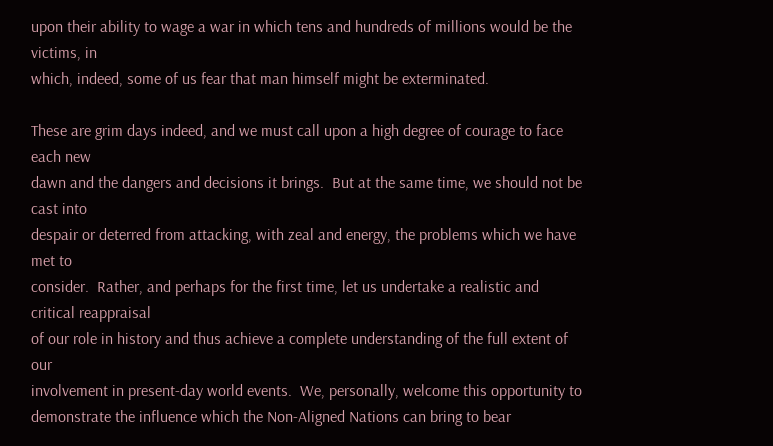upon their ability to wage a war in which tens and hundreds of millions would be the victims, in
which, indeed, some of us fear that man himself might be exterminated.

These are grim days indeed, and we must call upon a high degree of courage to face each new
dawn and the dangers and decisions it brings.  But at the same time, we should not be cast into
despair or deterred from attacking, with zeal and energy, the problems which we have met to
consider.  Rather, and perhaps for the first time, let us undertake a realistic and critical reappraisal
of our role in history and thus achieve a complete understanding of the full extent of our
involvement in present-day world events.  We, personally, welcome this opportunity to
demonstrate the influence which the Non-Aligned Nations can bring to bear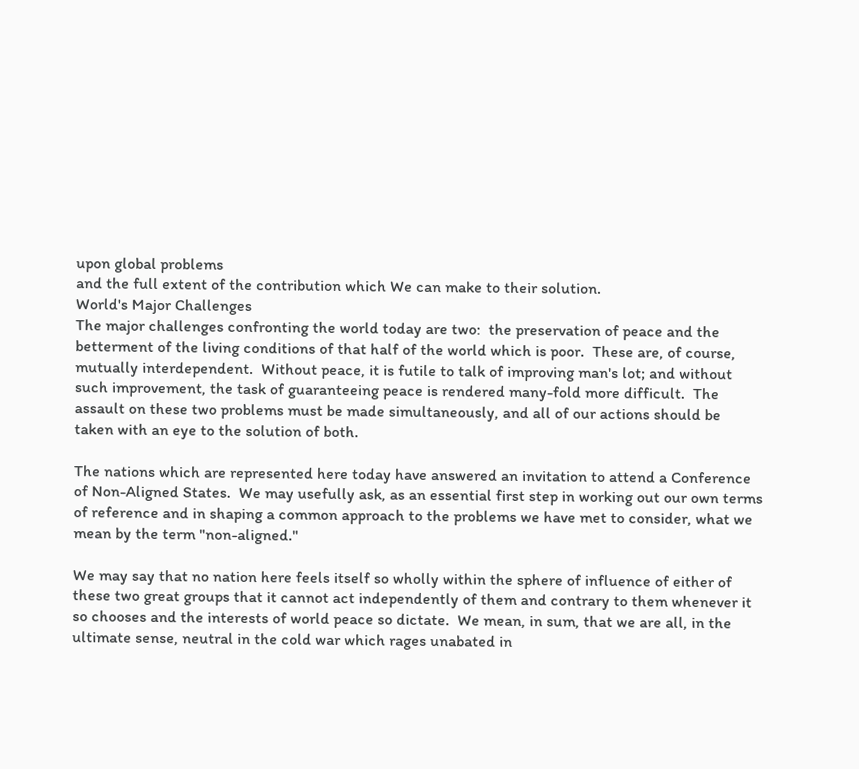upon global problems
and the full extent of the contribution which We can make to their solution.
World's Major Challenges
The major challenges confronting the world today are two:  the preservation of peace and the
betterment of the living conditions of that half of the world which is poor.  These are, of course,
mutually interdependent.  Without peace, it is futile to talk of improving man's lot; and without
such improvement, the task of guaranteeing peace is rendered many-fold more difficult.  The
assault on these two problems must be made simultaneously, and all of our actions should be
taken with an eye to the solution of both.

The nations which are represented here today have answered an invitation to attend a Conference
of Non-Aligned States.  We may usefully ask, as an essential first step in working out our own terms
of reference and in shaping a common approach to the problems we have met to consider, what we
mean by the term "non-aligned."

We may say that no nation here feels itself so wholly within the sphere of influence of either of
these two great groups that it cannot act independently of them and contrary to them whenever it
so chooses and the interests of world peace so dictate.  We mean, in sum, that we are all, in the
ultimate sense, neutral in the cold war which rages unabated in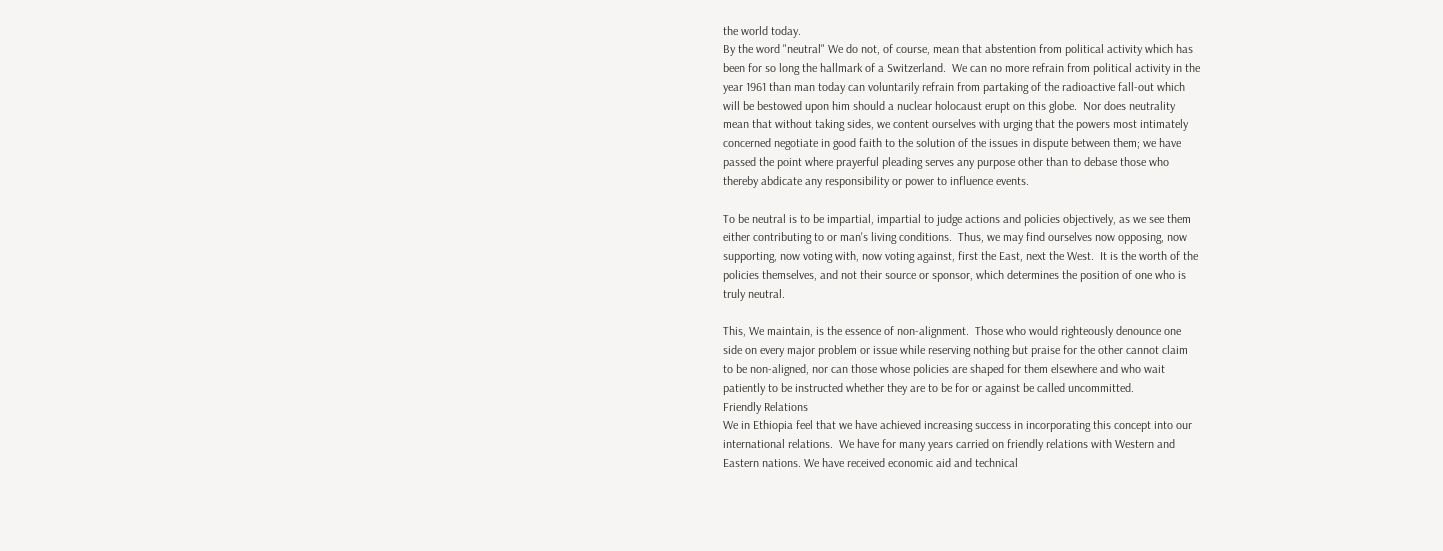the world today.
By the word "neutral" We do not, of course, mean that abstention from political activity which has
been for so long the hallmark of a Switzerland.  We can no more refrain from political activity in the
year 1961 than man today can voluntarily refrain from partaking of the radioactive fall-out which
will be bestowed upon him should a nuclear holocaust erupt on this globe.  Nor does neutrality
mean that without taking sides, we content ourselves with urging that the powers most intimately
concerned negotiate in good faith to the solution of the issues in dispute between them; we have
passed the point where prayerful pleading serves any purpose other than to debase those who
thereby abdicate any responsibility or power to influence events.

To be neutral is to be impartial, impartial to judge actions and policies objectively, as we see them
either contributing to or man's living conditions.  Thus, we may find ourselves now opposing, now
supporting, now voting with, now voting against, first the East, next the West.  It is the worth of the
policies themselves, and not their source or sponsor, which determines the position of one who is
truly neutral.

This, We maintain, is the essence of non-alignment.  Those who would righteously denounce one
side on every major problem or issue while reserving nothing but praise for the other cannot claim
to be non-aligned, nor can those whose policies are shaped for them elsewhere and who wait
patiently to be instructed whether they are to be for or against be called uncommitted.
Friendly Relations
We in Ethiopia feel that we have achieved increasing success in incorporating this concept into our
international relations.  We have for many years carried on friendly relations with Western and
Eastern nations. We have received economic aid and technical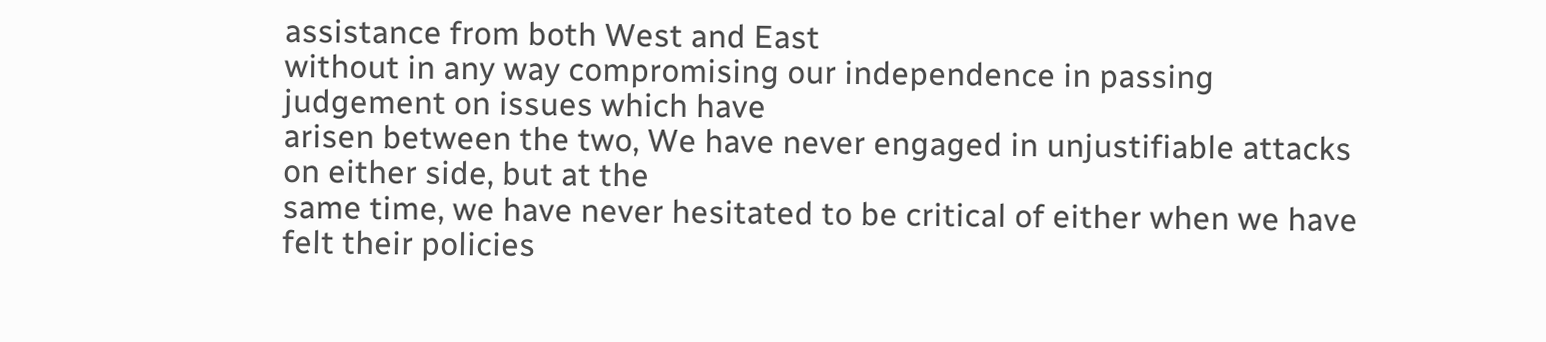assistance from both West and East
without in any way compromising our independence in passing judgement on issues which have
arisen between the two, We have never engaged in unjustifiable attacks on either side, but at the
same time, we have never hesitated to be critical of either when we have felt their policies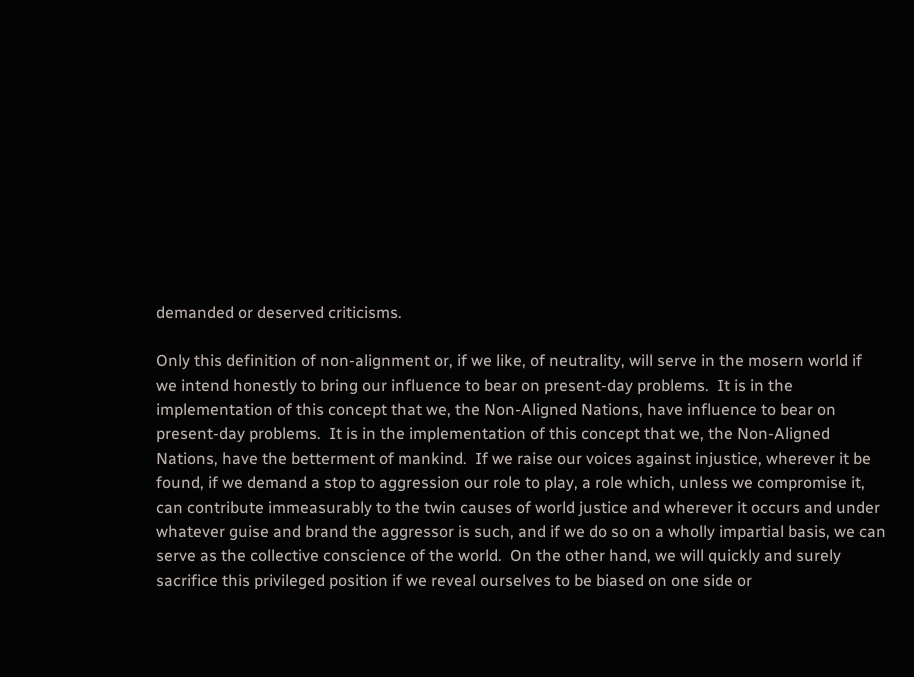demanded or deserved criticisms.

Only this definition of non-alignment or, if we like, of neutrality, will serve in the mosern world if
we intend honestly to bring our influence to bear on present-day problems.  It is in the
implementation of this concept that we, the Non-Aligned Nations, have influence to bear on
present-day problems.  It is in the implementation of this concept that we, the Non-Aligned
Nations, have the betterment of mankind.  If we raise our voices against injustice, wherever it be
found, if we demand a stop to aggression our role to play, a role which, unless we compromise it,
can contribute immeasurably to the twin causes of world justice and wherever it occurs and under
whatever guise and brand the aggressor is such, and if we do so on a wholly impartial basis, we can
serve as the collective conscience of the world.  On the other hand, we will quickly and surely
sacrifice this privileged position if we reveal ourselves to be biased on one side or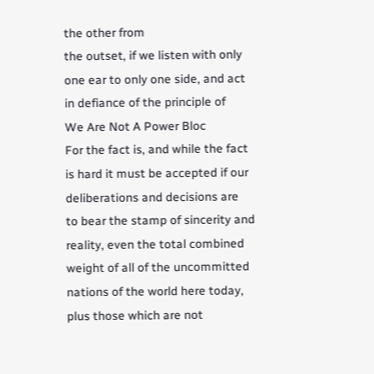the other from
the outset, if we listen with only one ear to only one side, and act in defiance of the principle of
We Are Not A Power Bloc
For the fact is, and while the fact is hard it must be accepted if our deliberations and decisions are
to bear the stamp of sincerity and reality, even the total combined weight of all of the uncommitted
nations of the world here today, plus those which are not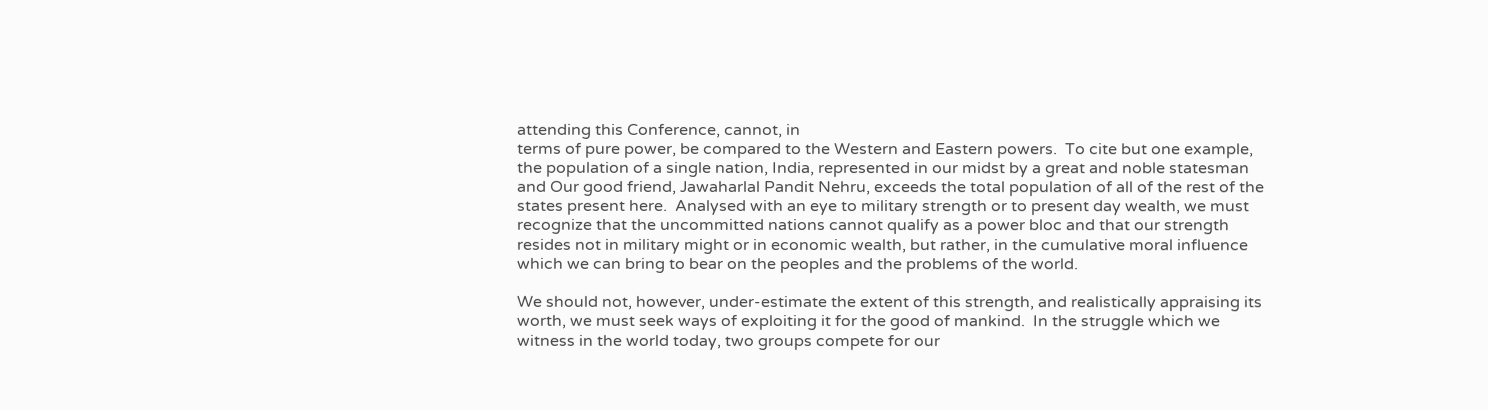attending this Conference, cannot, in
terms of pure power, be compared to the Western and Eastern powers.  To cite but one example,
the population of a single nation, India, represented in our midst by a great and noble statesman
and Our good friend, Jawaharlal Pandit Nehru, exceeds the total population of all of the rest of the
states present here.  Analysed with an eye to military strength or to present day wealth, we must
recognize that the uncommitted nations cannot qualify as a power bloc and that our strength
resides not in military might or in economic wealth, but rather, in the cumulative moral influence
which we can bring to bear on the peoples and the problems of the world.

We should not, however, under-estimate the extent of this strength, and realistically appraising its
worth, we must seek ways of exploiting it for the good of mankind.  In the struggle which we
witness in the world today, two groups compete for our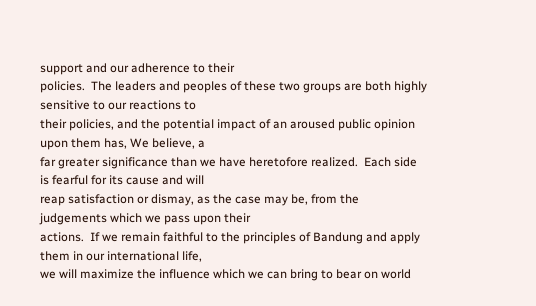support and our adherence to their
policies.  The leaders and peoples of these two groups are both highly sensitive to our reactions to
their policies, and the potential impact of an aroused public opinion upon them has, We believe, a
far greater significance than we have heretofore realized.  Each side is fearful for its cause and will
reap satisfaction or dismay, as the case may be, from the judgements which we pass upon their
actions.  If we remain faithful to the principles of Bandung and apply them in our international life,
we will maximize the influence which we can bring to bear on world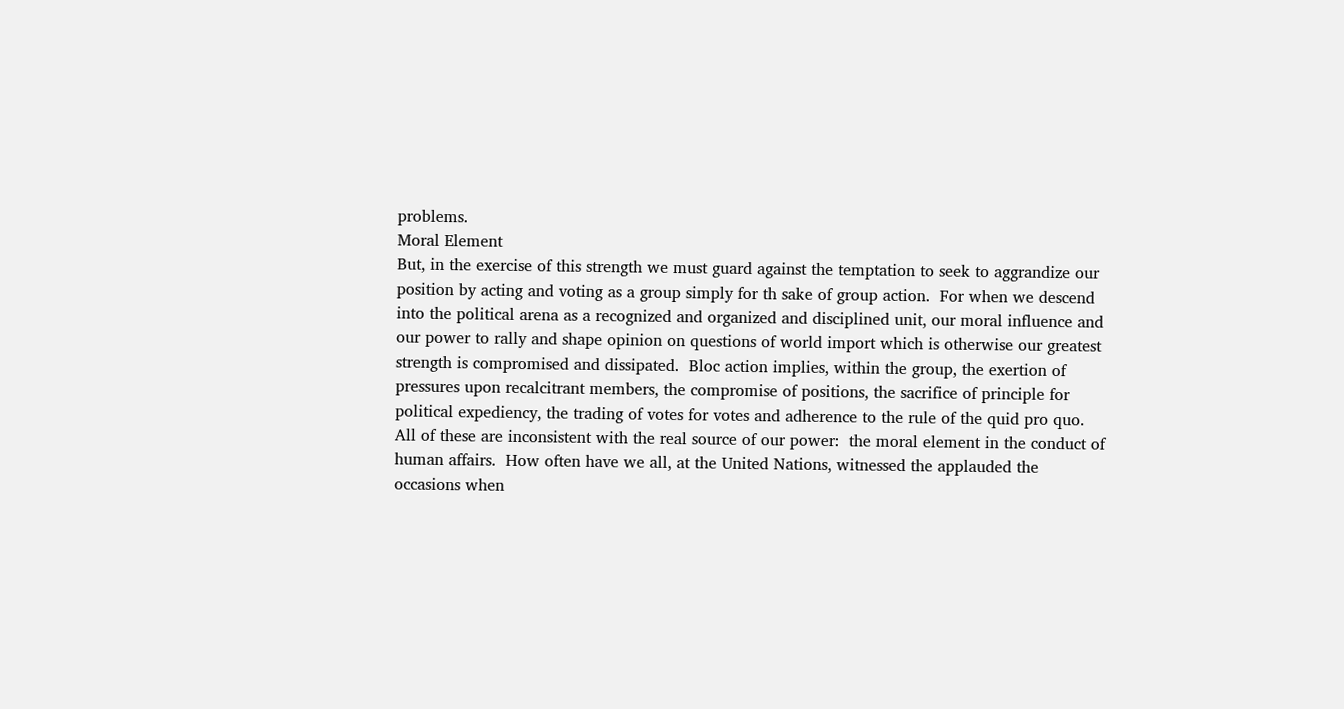problems.
Moral Element
But, in the exercise of this strength we must guard against the temptation to seek to aggrandize our
position by acting and voting as a group simply for th sake of group action.  For when we descend
into the political arena as a recognized and organized and disciplined unit, our moral influence and
our power to rally and shape opinion on questions of world import which is otherwise our greatest
strength is compromised and dissipated.  Bloc action implies, within the group, the exertion of
pressures upon recalcitrant members, the compromise of positions, the sacrifice of principle for
political expediency, the trading of votes for votes and adherence to the rule of the quid pro quo.
All of these are inconsistent with the real source of our power:  the moral element in the conduct of
human affairs.  How often have we all, at the United Nations, witnessed the applauded the
occasions when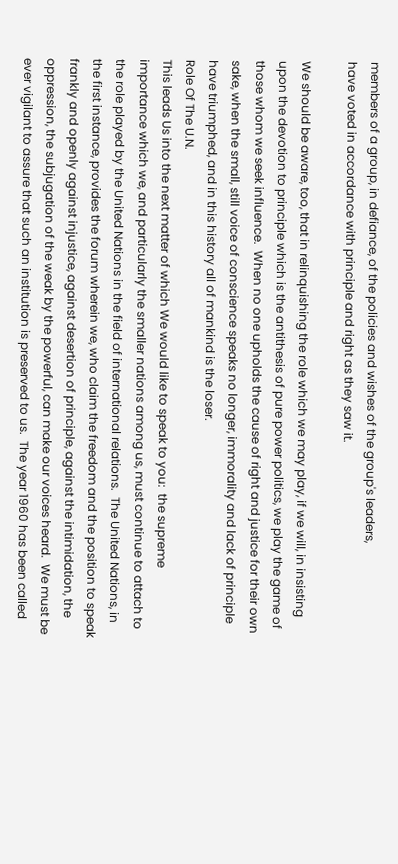members of a group, in defiance, of the policies and wishes of the group's leaders,
have voted in accordance with principle and right as they saw it.

We should be aware, too, that in relinquishing the role which we may play, if we will, in insisting
upon the devotion to principle which is the antithesis of pure power politics, we play the game of
those whom we seek influence.  When no one upholds the cause of right and justice for their own
sake, when the small, still voice of conscience speaks no longer, immorality and lack of principle
have triumphed, and in this history all of mankind is the loser.
Role Of The U.N.
This leads Us into the next matter of which We would like to speak to you:  the supreme
importance which we, and particularly the smaller nations among us, must continue to attach to
the role played by the United Nations in the field of international relations.  The United Nations, in
the first instance, provides the forum wherein we, who claim the freedom and the position to speak
frankly and openly against injustice, against desertion of principle, against the intimidation, the
oppression, the subjugation of the weak by the powerful, can make our voices heard.  We must be
ever vigilant to assure that such an institution is preserved to us.  The year 1960 has been called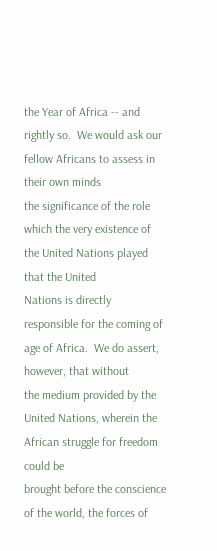the Year of Africa -- and rightly so.  We would ask our fellow Africans to assess in their own minds
the significance of the role which the very existence of the United Nations played that the United
Nations is directly responsible for the coming of age of Africa.  We do assert, however, that without
the medium provided by the United Nations, wherein the African struggle for freedom could be
brought before the conscience of the world, the forces of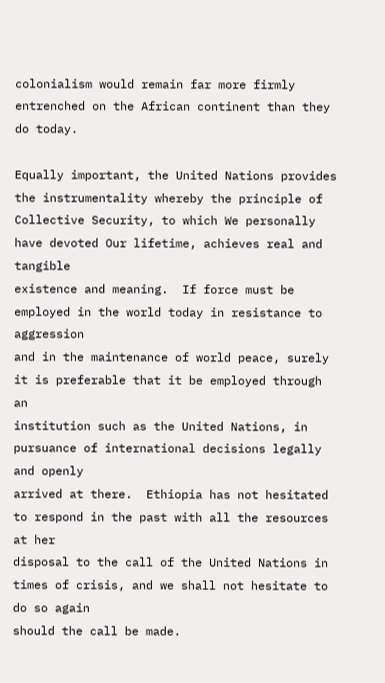colonialism would remain far more firmly
entrenched on the African continent than they do today.

Equally important, the United Nations provides the instrumentality whereby the principle of
Collective Security, to which We personally have devoted Our lifetime, achieves real and tangible
existence and meaning.  If force must be employed in the world today in resistance to aggression
and in the maintenance of world peace, surely it is preferable that it be employed through an
institution such as the United Nations, in pursuance of international decisions legally and openly
arrived at there.  Ethiopia has not hesitated to respond in the past with all the resources at her
disposal to the call of the United Nations in times of crisis, and we shall not hesitate to do so again
should the call be made.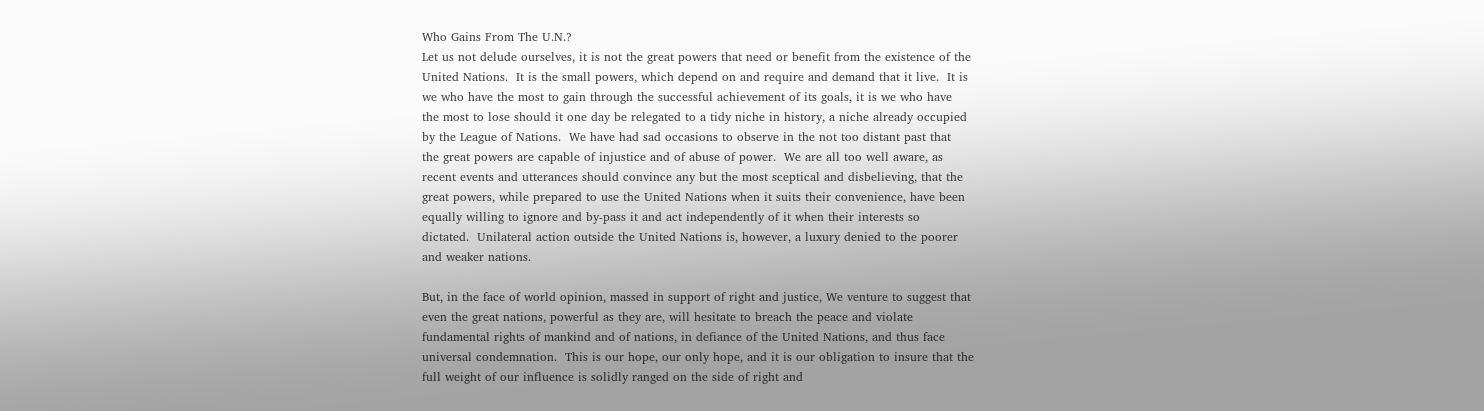Who Gains From The U.N.?
Let us not delude ourselves, it is not the great powers that need or benefit from the existence of the
United Nations.  It is the small powers, which depend on and require and demand that it live.  It is
we who have the most to gain through the successful achievement of its goals, it is we who have
the most to lose should it one day be relegated to a tidy niche in history, a niche already occupied
by the League of Nations.  We have had sad occasions to observe in the not too distant past that
the great powers are capable of injustice and of abuse of power.  We are all too well aware, as
recent events and utterances should convince any but the most sceptical and disbelieving, that the
great powers, while prepared to use the United Nations when it suits their convenience, have been
equally willing to ignore and by-pass it and act independently of it when their interests so
dictated.  Unilateral action outside the United Nations is, however, a luxury denied to the poorer
and weaker nations.

But, in the face of world opinion, massed in support of right and justice, We venture to suggest that
even the great nations, powerful as they are, will hesitate to breach the peace and violate
fundamental rights of mankind and of nations, in defiance of the United Nations, and thus face
universal condemnation.  This is our hope, our only hope, and it is our obligation to insure that the
full weight of our influence is solidly ranged on the side of right and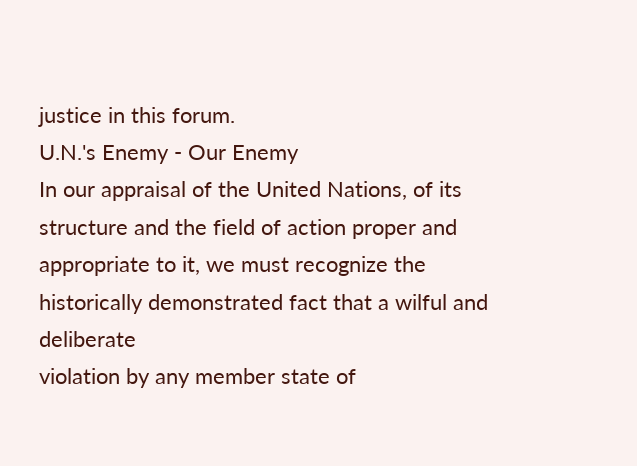justice in this forum.
U.N.'s Enemy - Our Enemy
In our appraisal of the United Nations, of its structure and the field of action proper and
appropriate to it, we must recognize the historically demonstrated fact that a wilful and deliberate
violation by any member state of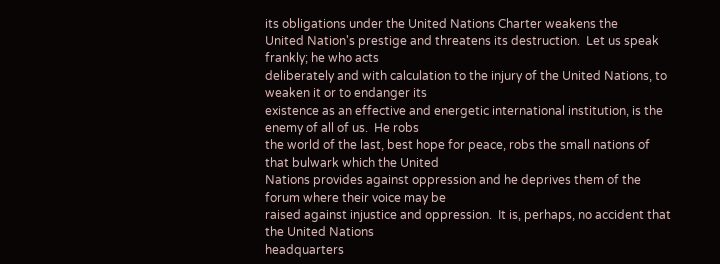its obligations under the United Nations Charter weakens the
United Nation's prestige and threatens its destruction.  Let us speak frankly; he who acts
deliberately and with calculation to the injury of the United Nations, to weaken it or to endanger its
existence as an effective and energetic international institution, is the enemy of all of us.  He robs
the world of the last, best hope for peace, robs the small nations of that bulwark which the United
Nations provides against oppression and he deprives them of the forum where their voice may be
raised against injustice and oppression.  It is, perhaps, no accident that the United Nations
headquarters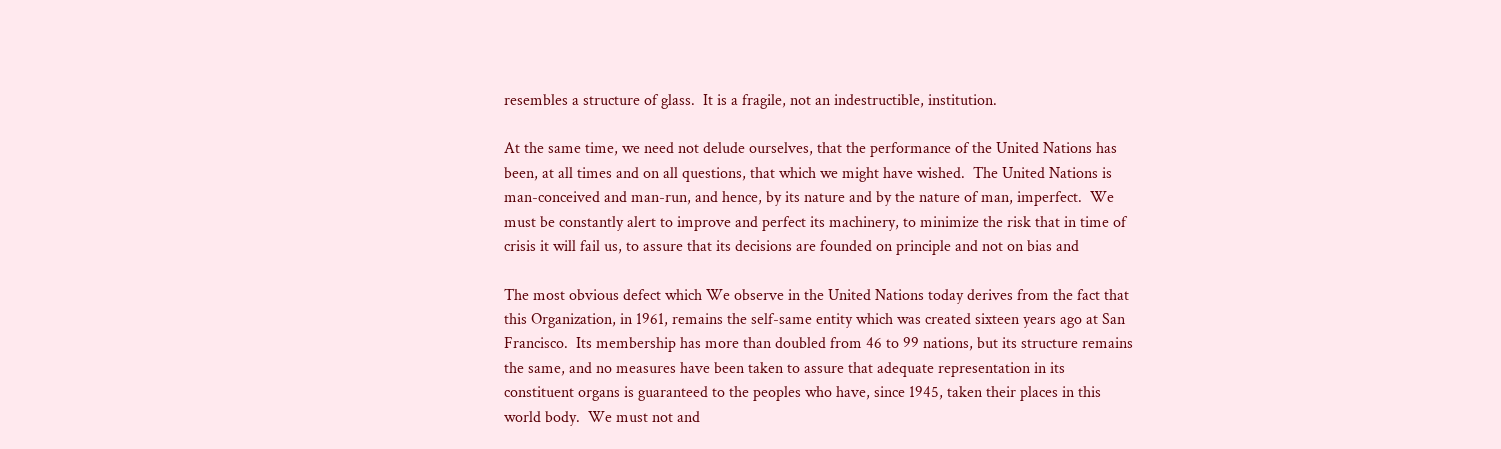resembles a structure of glass.  It is a fragile, not an indestructible, institution.

At the same time, we need not delude ourselves, that the performance of the United Nations has
been, at all times and on all questions, that which we might have wished.  The United Nations is
man-conceived and man-run, and hence, by its nature and by the nature of man, imperfect.  We
must be constantly alert to improve and perfect its machinery, to minimize the risk that in time of
crisis it will fail us, to assure that its decisions are founded on principle and not on bias and

The most obvious defect which We observe in the United Nations today derives from the fact that
this Organization, in 1961, remains the self-same entity which was created sixteen years ago at San
Francisco.  Its membership has more than doubled from 46 to 99 nations, but its structure remains
the same, and no measures have been taken to assure that adequate representation in its
constituent organs is guaranteed to the peoples who have, since 1945, taken their places in this
world body.  We must not and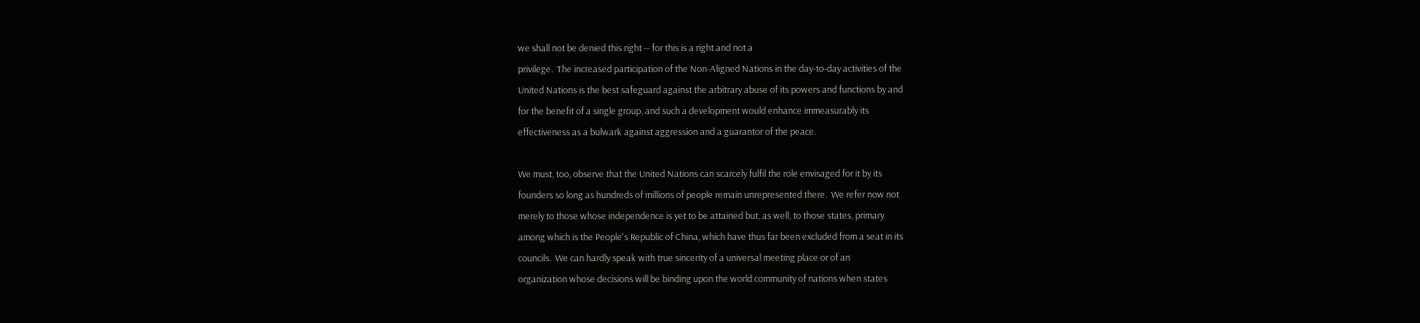we shall not be denied this right -- for this is a right and not a
privilege.  The increased participation of the Non-Aligned Nations in the day-to-day activities of the
United Nations is the best safeguard against the arbitrary abuse of its powers and functions by and
for the benefit of a single group, and such a development would enhance immeasurably its
effectiveness as a bulwark against aggression and a guarantor of the peace.

We must, too, observe that the United Nations can scarcely fulfil the role envisaged for it by its
founders so long as hundreds of millions of people remain unrepresented there.  We refer now not
merely to those whose independence is yet to be attained but, as well, to those states, primary
among which is the People's Republic of China, which have thus far been excluded from a seat in its
councils.  We can hardly speak with true sincerity of a universal meeting place or of an
organization whose decisions will be binding upon the world community of nations when states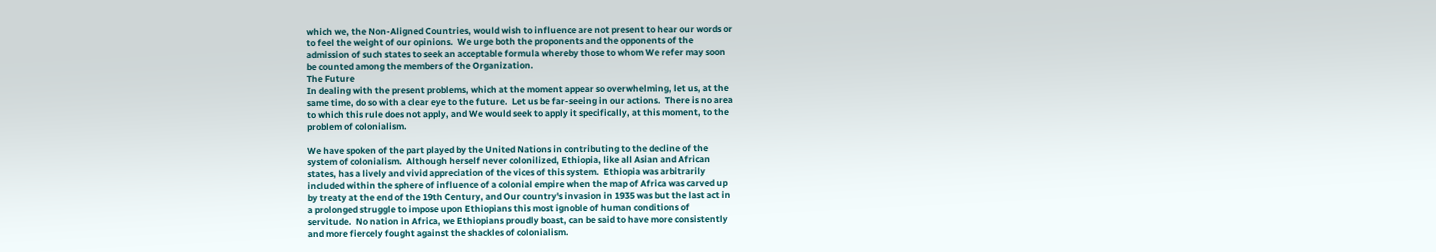which we, the Non-Aligned Countries, would wish to influence are not present to hear our words or
to feel the weight of our opinions.  We urge both the proponents and the opponents of the
admission of such states to seek an acceptable formula whereby those to whom We refer may soon
be counted among the members of the Organization.
The Future
In dealing with the present problems, which at the moment appear so overwhelming, let us, at the
same time, do so with a clear eye to the future.  Let us be far-seeing in our actions.  There is no area
to which this rule does not apply, and We would seek to apply it specifically, at this moment, to the
problem of colonialism.

We have spoken of the part played by the United Nations in contributing to the decline of the
system of colonialism.  Although herself never colonilized, Ethiopia, like all Asian and African
states, has a lively and vivid appreciation of the vices of this system.  Ethiopia was arbitrarily
included within the sphere of influence of a colonial empire when the map of Africa was carved up
by treaty at the end of the 19th Century, and Our country's invasion in 1935 was but the last act in
a prolonged struggle to impose upon Ethiopians this most ignoble of human conditions of
servitude.  No nation in Africa, we Ethiopians proudly boast, can be said to have more consistently
and more fiercely fought against the shackles of colonialism.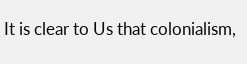It is clear to Us that colonialism,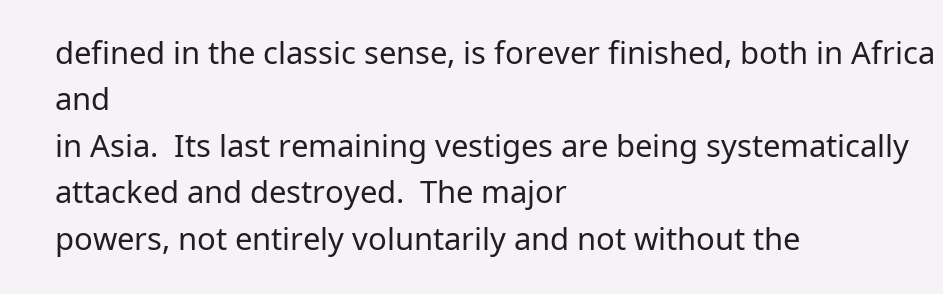defined in the classic sense, is forever finished, both in Africa and
in Asia.  Its last remaining vestiges are being systematically attacked and destroyed.  The major
powers, not entirely voluntarily and not without the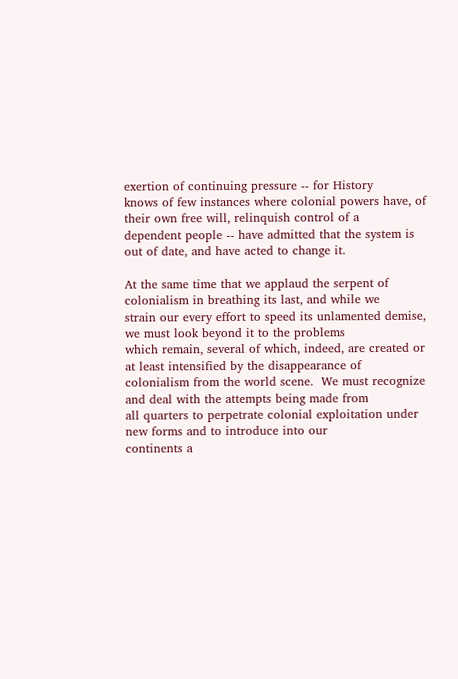exertion of continuing pressure -- for History
knows of few instances where colonial powers have, of their own free will, relinquish control of a
dependent people -- have admitted that the system is out of date, and have acted to change it.

At the same time that we applaud the serpent of colonialism in breathing its last, and while we
strain our every effort to speed its unlamented demise, we must look beyond it to the problems
which remain, several of which, indeed, are created or at least intensified by the disappearance of
colonialism from the world scene.  We must recognize and deal with the attempts being made from
all quarters to perpetrate colonial exploitation under new forms and to introduce into our
continents a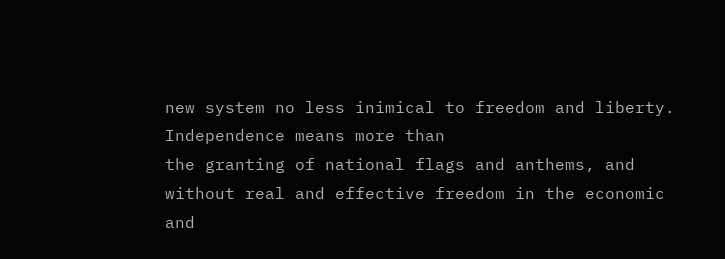new system no less inimical to freedom and liberty.  Independence means more than
the granting of national flags and anthems, and without real and effective freedom in the economic
and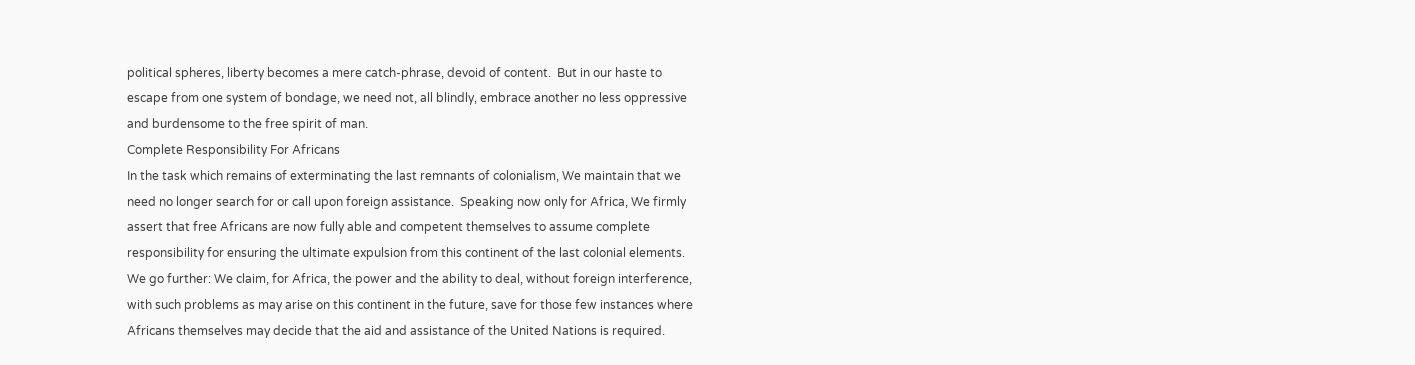political spheres, liberty becomes a mere catch-phrase, devoid of content.  But in our haste to
escape from one system of bondage, we need not, all blindly, embrace another no less oppressive
and burdensome to the free spirit of man.
Complete Responsibility For Africans
In the task which remains of exterminating the last remnants of colonialism, We maintain that we
need no longer search for or call upon foreign assistance.  Speaking now only for Africa, We firmly
assert that free Africans are now fully able and competent themselves to assume complete
responsibility for ensuring the ultimate expulsion from this continent of the last colonial elements.
We go further: We claim, for Africa, the power and the ability to deal, without foreign interference,
with such problems as may arise on this continent in the future, save for those few instances where
Africans themselves may decide that the aid and assistance of the United Nations is required.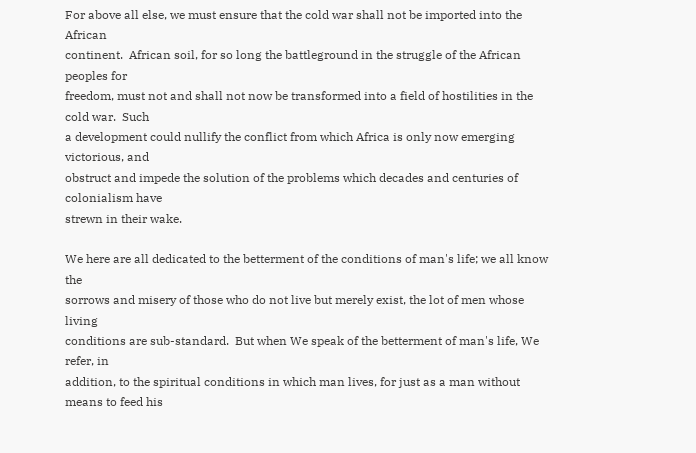For above all else, we must ensure that the cold war shall not be imported into the African
continent.  African soil, for so long the battleground in the struggle of the African peoples for
freedom, must not and shall not now be transformed into a field of hostilities in the cold war.  Such
a development could nullify the conflict from which Africa is only now emerging victorious, and
obstruct and impede the solution of the problems which decades and centuries of colonialism have
strewn in their wake.

We here are all dedicated to the betterment of the conditions of man's life; we all know the
sorrows and misery of those who do not live but merely exist, the lot of men whose living
conditions are sub-standard.  But when We speak of the betterment of man's life, We refer, in
addition, to the spiritual conditions in which man lives, for just as a man without means to feed his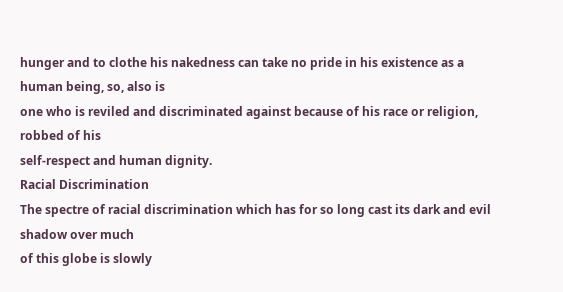hunger and to clothe his nakedness can take no pride in his existence as a human being, so, also is
one who is reviled and discriminated against because of his race or religion, robbed of his
self-respect and human dignity.
Racial Discrimination
The spectre of racial discrimination which has for so long cast its dark and evil shadow over much
of this globe is slowly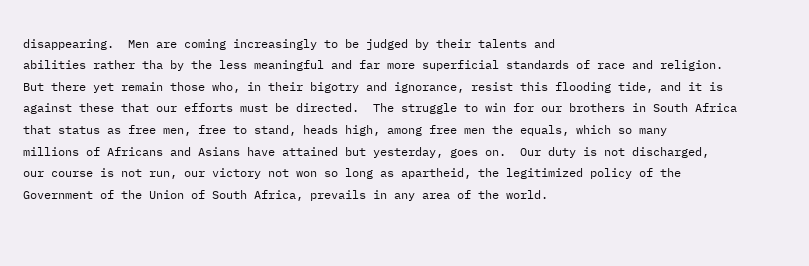disappearing.  Men are coming increasingly to be judged by their talents and
abilities rather tha by the less meaningful and far more superficial standards of race and religion.
But there yet remain those who, in their bigotry and ignorance, resist this flooding tide, and it is
against these that our efforts must be directed.  The struggle to win for our brothers in South Africa
that status as free men, free to stand, heads high, among free men the equals, which so many
millions of Africans and Asians have attained but yesterday, goes on.  Our duty is not discharged,
our course is not run, our victory not won so long as apartheid, the legitimized policy of the
Government of the Union of South Africa, prevails in any area of the world.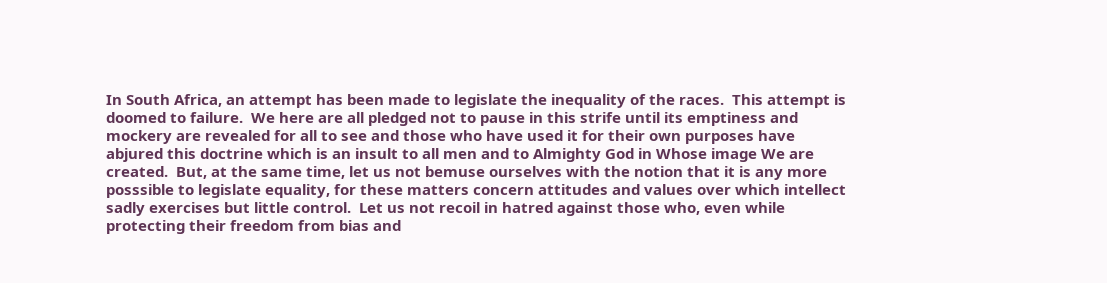In South Africa, an attempt has been made to legislate the inequality of the races.  This attempt is
doomed to failure.  We here are all pledged not to pause in this strife until its emptiness and
mockery are revealed for all to see and those who have used it for their own purposes have
abjured this doctrine which is an insult to all men and to Almighty God in Whose image We are
created.  But, at the same time, let us not bemuse ourselves with the notion that it is any more
posssible to legislate equality, for these matters concern attitudes and values over which intellect
sadly exercises but little control.  Let us not recoil in hatred against those who, even while
protecting their freedom from bias and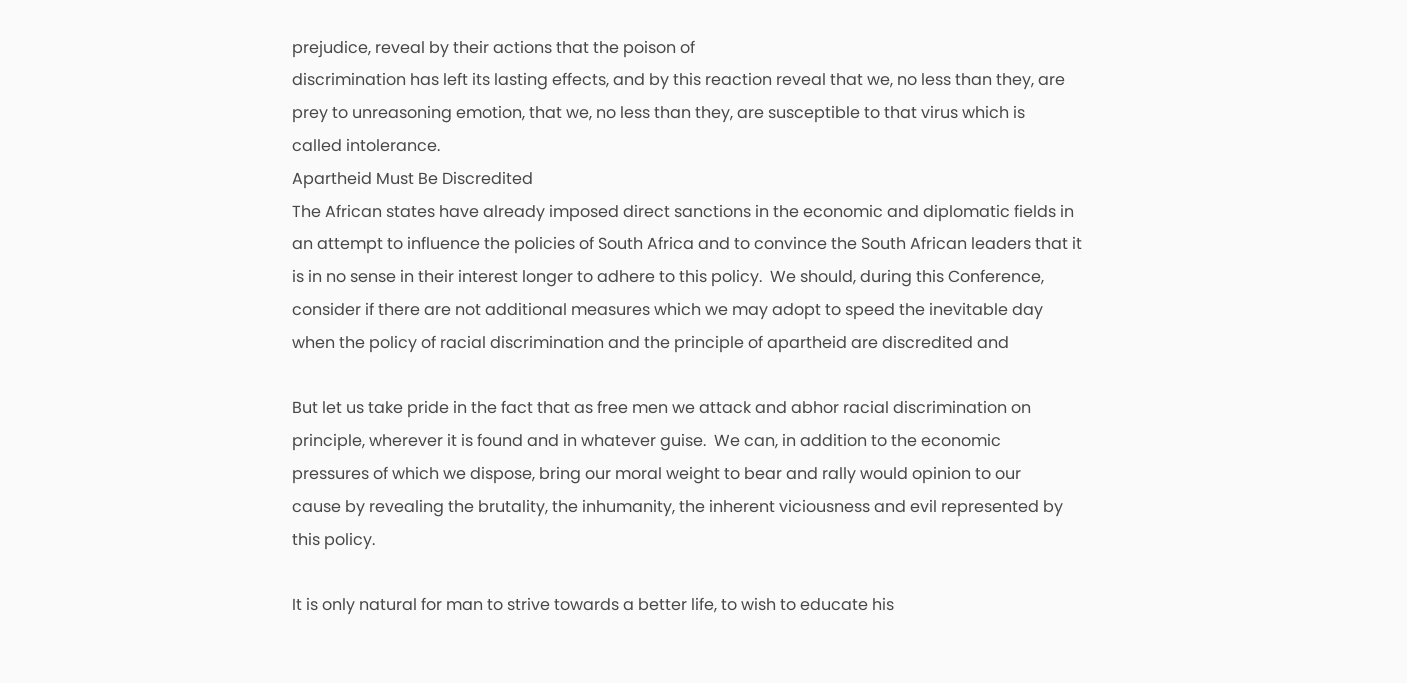prejudice, reveal by their actions that the poison of
discrimination has left its lasting effects, and by this reaction reveal that we, no less than they, are
prey to unreasoning emotion, that we, no less than they, are susceptible to that virus which is
called intolerance.
Apartheid Must Be Discredited
The African states have already imposed direct sanctions in the economic and diplomatic fields in
an attempt to influence the policies of South Africa and to convince the South African leaders that it
is in no sense in their interest longer to adhere to this policy.  We should, during this Conference,
consider if there are not additional measures which we may adopt to speed the inevitable day
when the policy of racial discrimination and the principle of apartheid are discredited and

But let us take pride in the fact that as free men we attack and abhor racial discrimination on
principle, wherever it is found and in whatever guise.  We can, in addition to the economic
pressures of which we dispose, bring our moral weight to bear and rally would opinion to our
cause by revealing the brutality, the inhumanity, the inherent viciousness and evil represented by
this policy.

It is only natural for man to strive towards a better life, to wish to educate his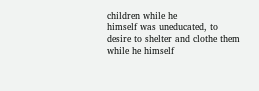children while he
himself was uneducated, to desire to shelter and clothe them while he himself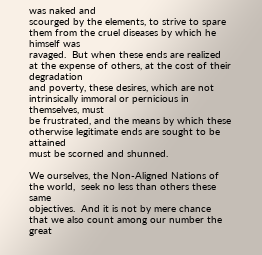was naked and
scourged by the elements, to strive to spare them from the cruel diseases by which he himself was
ravaged.  But when these ends are realized at the expense of others, at the cost of their degradation
and poverty, these desires, which are not intrinsically immoral or pernicious in themselves, must
be frustrated, and the means by which these otherwise legitimate ends are sought to be attained
must be scorned and shunned.

We ourselves, the Non-Aligned Nations of the world,  seek no less than others these same
objectives.  And it is not by mere chance that we also count among our number the great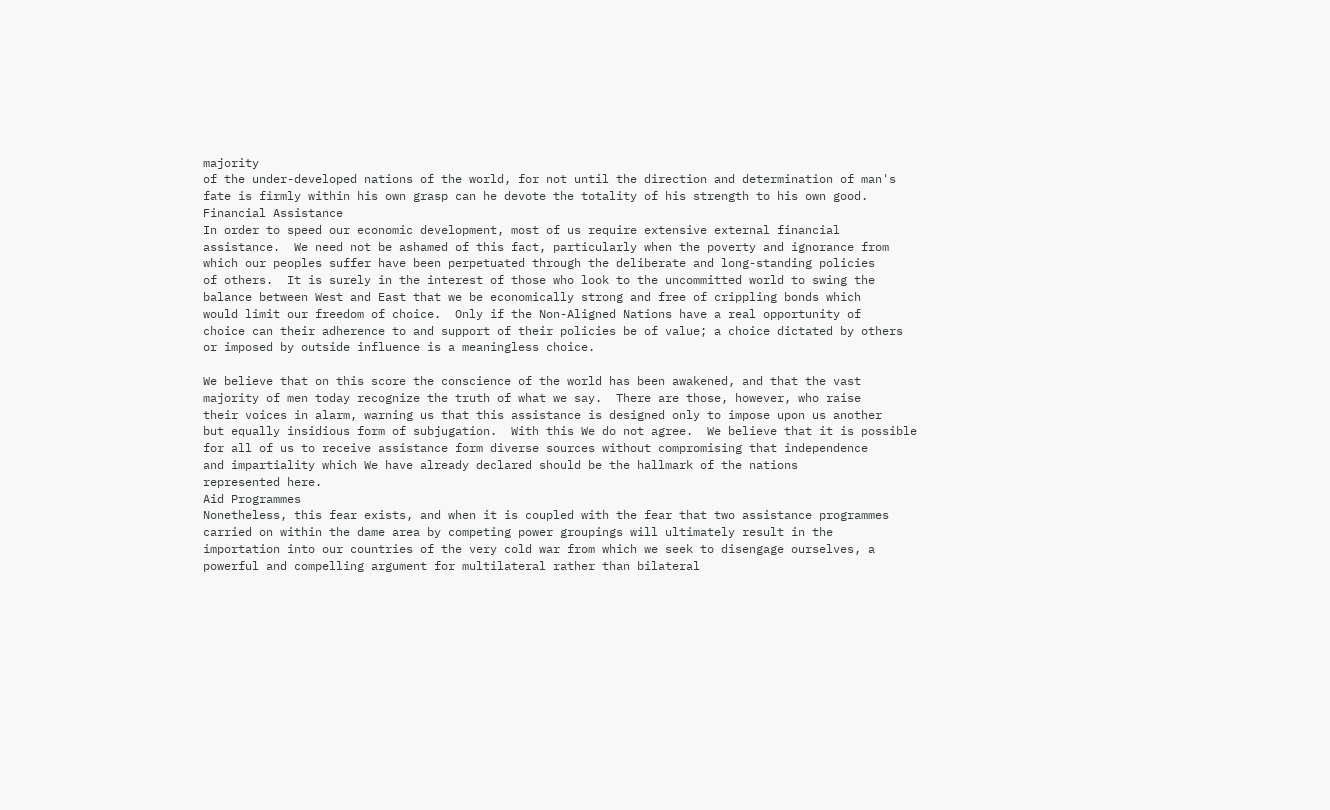majority
of the under-developed nations of the world, for not until the direction and determination of man's
fate is firmly within his own grasp can he devote the totality of his strength to his own good.
Financial Assistance
In order to speed our economic development, most of us require extensive external financial
assistance.  We need not be ashamed of this fact, particularly when the poverty and ignorance from
which our peoples suffer have been perpetuated through the deliberate and long-standing policies
of others.  It is surely in the interest of those who look to the uncommitted world to swing the
balance between West and East that we be economically strong and free of crippling bonds which
would limit our freedom of choice.  Only if the Non-Aligned Nations have a real opportunity of
choice can their adherence to and support of their policies be of value; a choice dictated by others
or imposed by outside influence is a meaningless choice.

We believe that on this score the conscience of the world has been awakened, and that the vast
majority of men today recognize the truth of what we say.  There are those, however, who raise
their voices in alarm, warning us that this assistance is designed only to impose upon us another
but equally insidious form of subjugation.  With this We do not agree.  We believe that it is possible
for all of us to receive assistance form diverse sources without compromising that independence
and impartiality which We have already declared should be the hallmark of the nations
represented here.
Aid Programmes
Nonetheless, this fear exists, and when it is coupled with the fear that two assistance programmes
carried on within the dame area by competing power groupings will ultimately result in the
importation into our countries of the very cold war from which we seek to disengage ourselves, a
powerful and compelling argument for multilateral rather than bilateral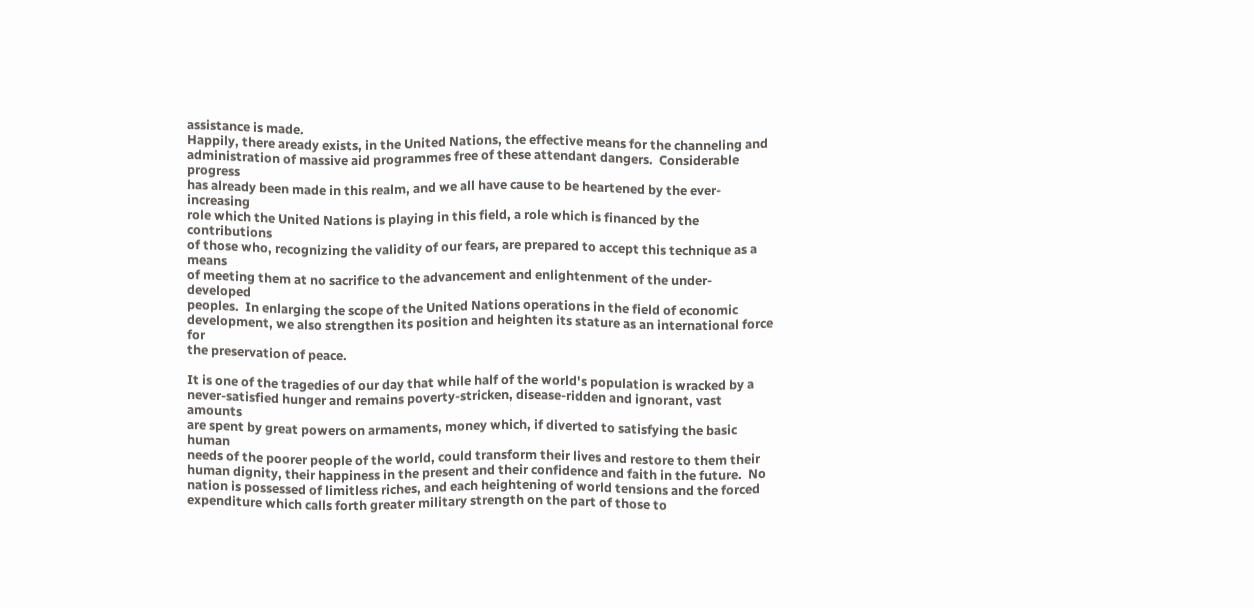assistance is made.
Happily, there aready exists, in the United Nations, the effective means for the channeling and
administration of massive aid programmes free of these attendant dangers.  Considerable progress
has already been made in this realm, and we all have cause to be heartened by the ever-increasing
role which the United Nations is playing in this field, a role which is financed by the contributions
of those who, recognizing the validity of our fears, are prepared to accept this technique as a means
of meeting them at no sacrifice to the advancement and enlightenment of the under-developed
peoples.  In enlarging the scope of the United Nations operations in the field of economic
development, we also strengthen its position and heighten its stature as an international force for
the preservation of peace.

It is one of the tragedies of our day that while half of the world's population is wracked by a
never-satisfied hunger and remains poverty-stricken, disease-ridden and ignorant, vast amounts
are spent by great powers on armaments, money which, if diverted to satisfying the basic human
needs of the poorer people of the world, could transform their lives and restore to them their
human dignity, their happiness in the present and their confidence and faith in the future.  No
nation is possessed of limitless riches, and each heightening of world tensions and the forced
expenditure which calls forth greater military strength on the part of those to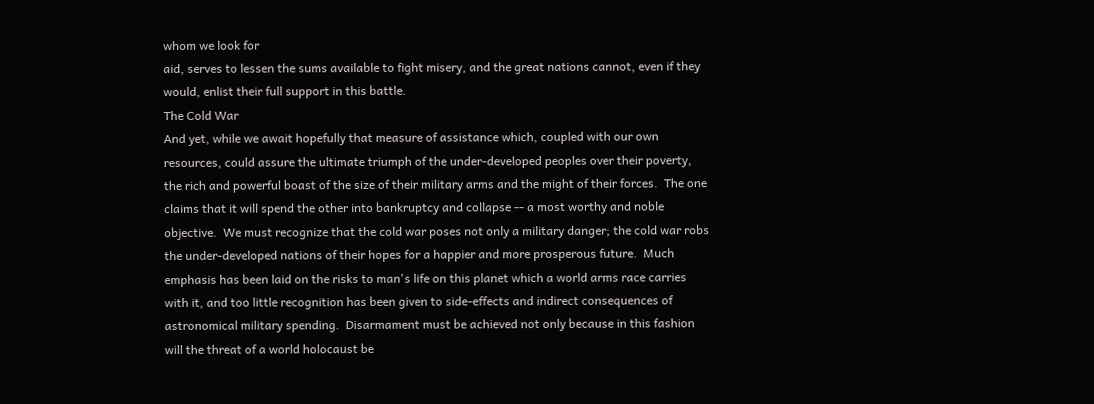whom we look for
aid, serves to lessen the sums available to fight misery, and the great nations cannot, even if they
would, enlist their full support in this battle.
The Cold War
And yet, while we await hopefully that measure of assistance which, coupled with our own
resources, could assure the ultimate triumph of the under-developed peoples over their poverty,
the rich and powerful boast of the size of their military arms and the might of their forces.  The one
claims that it will spend the other into bankruptcy and collapse -- a most worthy and noble
objective.  We must recognize that the cold war poses not only a military danger; the cold war robs
the under-developed nations of their hopes for a happier and more prosperous future.  Much
emphasis has been laid on the risks to man's life on this planet which a world arms race carries
with it, and too little recognition has been given to side-effects and indirect consequences of
astronomical military spending.  Disarmament must be achieved not only because in this fashion
will the threat of a world holocaust be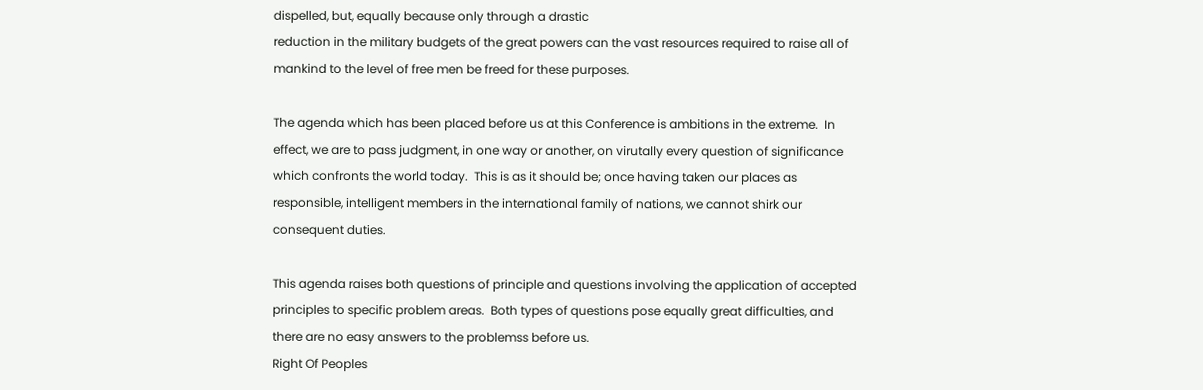dispelled, but, equally because only through a drastic
reduction in the military budgets of the great powers can the vast resources required to raise all of
mankind to the level of free men be freed for these purposes.

The agenda which has been placed before us at this Conference is ambitions in the extreme.  In
effect, we are to pass judgment, in one way or another, on virutally every question of significance
which confronts the world today.  This is as it should be; once having taken our places as
responsible, intelligent members in the international family of nations, we cannot shirk our
consequent duties.

This agenda raises both questions of principle and questions involving the application of accepted
principles to specific problem areas.  Both types of questions pose equally great difficulties, and
there are no easy answers to the problemss before us.
Right Of Peoples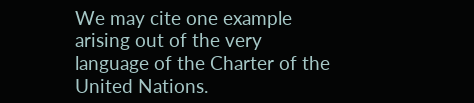We may cite one example arising out of the very language of the Charter of the United Nations.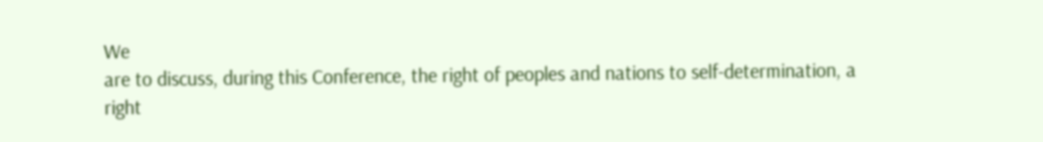We
are to discuss, during this Conference, the right of peoples and nations to self-determination, a
right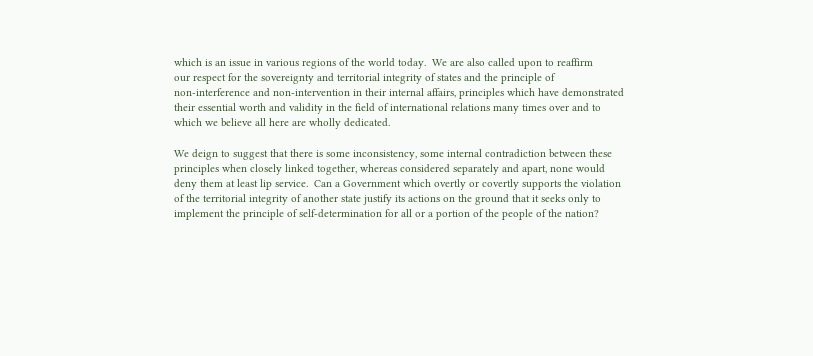which is an issue in various regions of the world today.  We are also called upon to reaffirm
our respect for the sovereignty and territorial integrity of states and the principle of
non-interference and non-intervention in their internal affairs, principles which have demonstrated
their essential worth and validity in the field of international relations many times over and to
which we believe all here are wholly dedicated.

We deign to suggest that there is some inconsistency, some internal contradiction between these
principles when closely linked together, whereas considered separately and apart, none would
deny them at least lip service.  Can a Government which overtly or covertly supports the violation
of the territorial integrity of another state justify its actions on the ground that it seeks only to
implement the principle of self-determination for all or a portion of the people of the nation?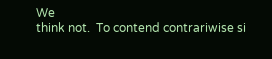We
think not.  To contend contrariwise si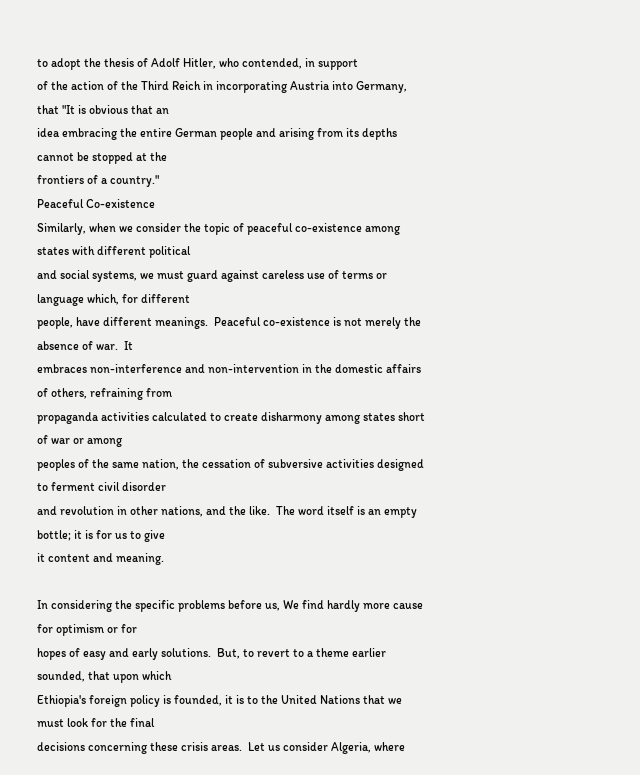to adopt the thesis of Adolf Hitler, who contended, in support
of the action of the Third Reich in incorporating Austria into Germany, that "It is obvious that an
idea embracing the entire German people and arising from its depths cannot be stopped at the
frontiers of a country."
Peaceful Co-existence
Similarly, when we consider the topic of peaceful co-existence among states with different political
and social systems, we must guard against careless use of terms or language which, for different
people, have different meanings.  Peaceful co-existence is not merely the absence of war.  It
embraces non-interference and non-intervention in the domestic affairs of others, refraining from
propaganda activities calculated to create disharmony among states short of war or among
peoples of the same nation, the cessation of subversive activities designed to ferment civil disorder
and revolution in other nations, and the like.  The word itself is an empty bottle; it is for us to give
it content and meaning.

In considering the specific problems before us, We find hardly more cause for optimism or for
hopes of easy and early solutions.  But, to revert to a theme earlier sounded, that upon which
Ethiopia's foreign policy is founded, it is to the United Nations that we must look for the final
decisions concerning these crisis areas.  Let us consider Algeria, where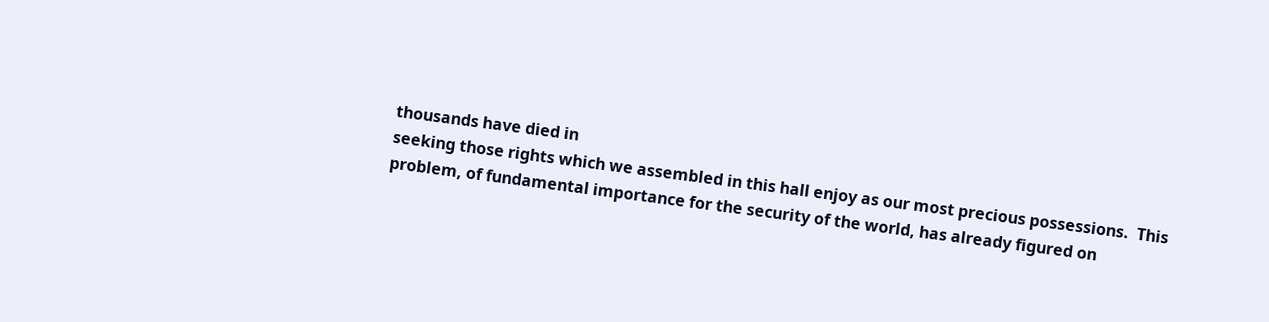thousands have died in
seeking those rights which we assembled in this hall enjoy as our most precious possessions.  This
problem, of fundamental importance for the security of the world, has already figured on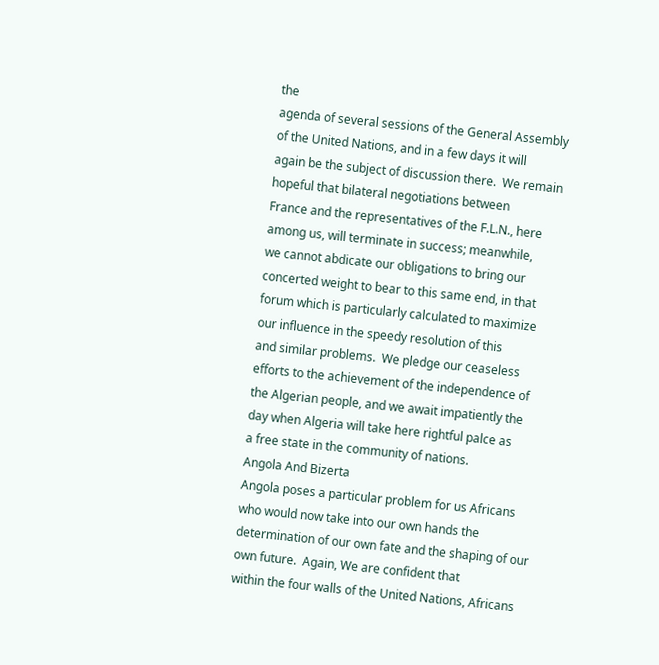the
agenda of several sessions of the General Assembly of the United Nations, and in a few days it will
again be the subject of discussion there.  We remain hopeful that bilateral negotiations between
France and the representatives of the F.L.N., here among us, will terminate in success; meanwhile,
we cannot abdicate our obligations to bring our concerted weight to bear to this same end, in that
forum which is particularly calculated to maximize our influence in the speedy resolution of this
and similar problems.  We pledge our ceaseless efforts to the achievement of the independence of
the Algerian people, and we await impatiently the day when Algeria will take here rightful palce as
a free state in the community of nations.
Angola And Bizerta
Angola poses a particular problem for us Africans who would now take into our own hands the
determination of our own fate and the shaping of our own future.  Again, We are confident that
within the four walls of the United Nations, Africans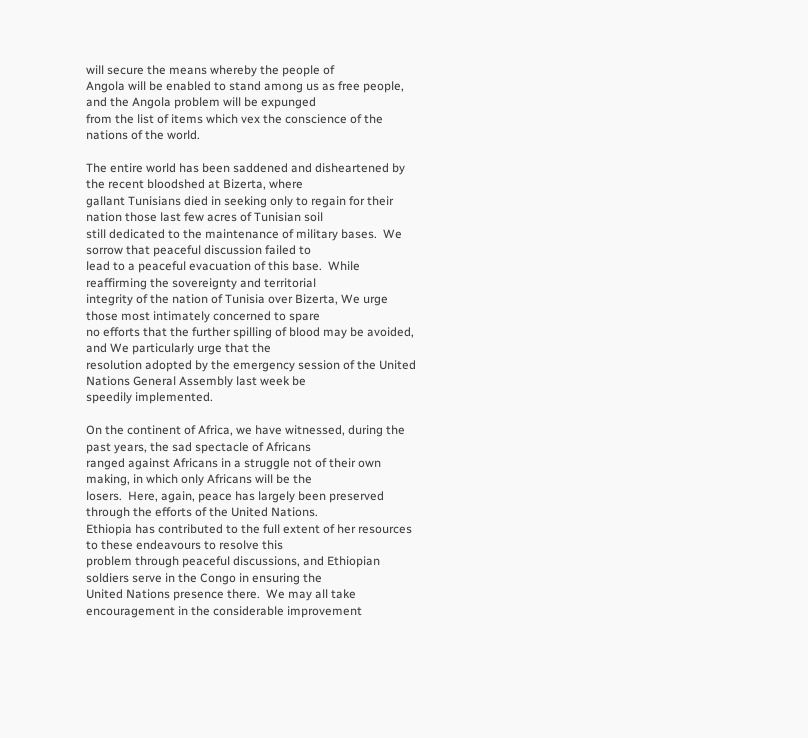will secure the means whereby the people of
Angola will be enabled to stand among us as free people, and the Angola problem will be expunged
from the list of items which vex the conscience of the nations of the world.

The entire world has been saddened and disheartened by the recent bloodshed at Bizerta, where
gallant Tunisians died in seeking only to regain for their nation those last few acres of Tunisian soil
still dedicated to the maintenance of military bases.  We sorrow that peaceful discussion failed to
lead to a peaceful evacuation of this base.  While reaffirming the sovereignty and territorial
integrity of the nation of Tunisia over Bizerta, We urge those most intimately concerned to spare
no efforts that the further spilling of blood may be avoided, and We particularly urge that the
resolution adopted by the emergency session of the United Nations General Assembly last week be
speedily implemented.

On the continent of Africa, we have witnessed, during the past years, the sad spectacle of Africans
ranged against Africans in a struggle not of their own making, in which only Africans will be the
losers.  Here, again, peace has largely been preserved through the efforts of the United Nations.
Ethiopia has contributed to the full extent of her resources to these endeavours to resolve this
problem through peaceful discussions, and Ethiopian soldiers serve in the Congo in ensuring the
United Nations presence there.  We may all take encouragement in the considerable improvement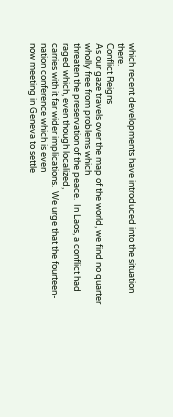which recent developments have introduced into the situation there.
Conflict Reigns
As our gaze travels over the map of the world, we find no quarter wholly free from problems which
threaten the preservation of the peace.  In Laos, a conflict had raged which, even though localized,
carries with it far wider implications.  We urge that the fourteen-nation conference which is even
now meeting in Geneva to settle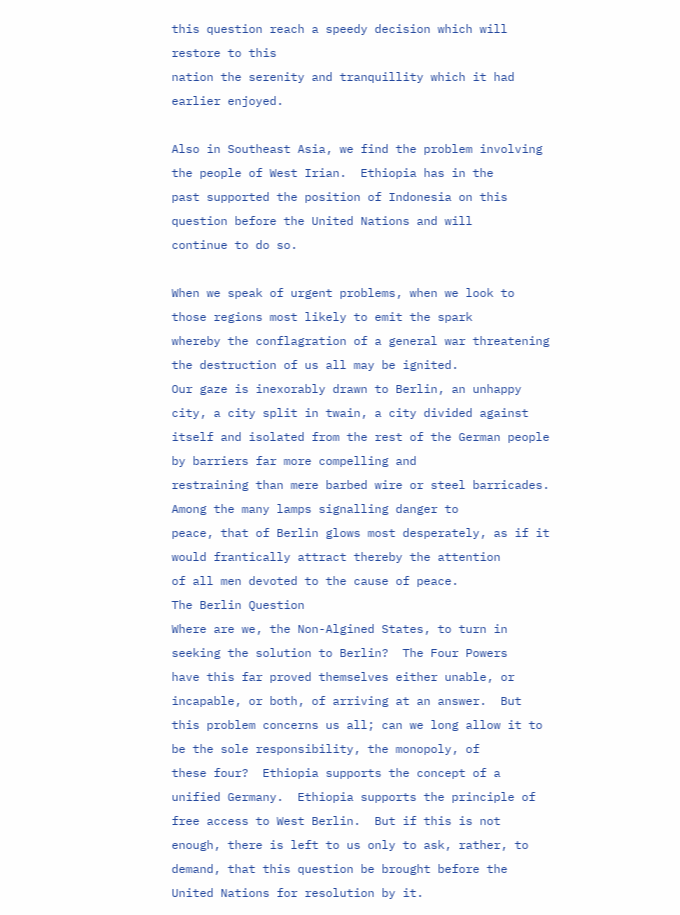this question reach a speedy decision which will restore to this
nation the serenity and tranquillity which it had earlier enjoyed.

Also in Southeast Asia, we find the problem involving the people of West Irian.  Ethiopia has in the
past supported the position of Indonesia on this question before the United Nations and will
continue to do so.

When we speak of urgent problems, when we look to those regions most likely to emit the spark
whereby the conflagration of a general war threatening the destruction of us all may be ignited.
Our gaze is inexorably drawn to Berlin, an unhappy city, a city split in twain, a city divided against
itself and isolated from the rest of the German people by barriers far more compelling and
restraining than mere barbed wire or steel barricades.  Among the many lamps signalling danger to
peace, that of Berlin glows most desperately, as if it would frantically attract thereby the attention
of all men devoted to the cause of peace.
The Berlin Question
Where are we, the Non-Algined States, to turn in seeking the solution to Berlin?  The Four Powers
have this far proved themselves either unable, or incapable, or both, of arriving at an answer.  But
this problem concerns us all; can we long allow it to be the sole responsibility, the monopoly, of
these four?  Ethiopia supports the concept of a unified Germany.  Ethiopia supports the principle of
free access to West Berlin.  But if this is not enough, there is left to us only to ask, rather, to
demand, that this question be brought before the United Nations for resolution by it.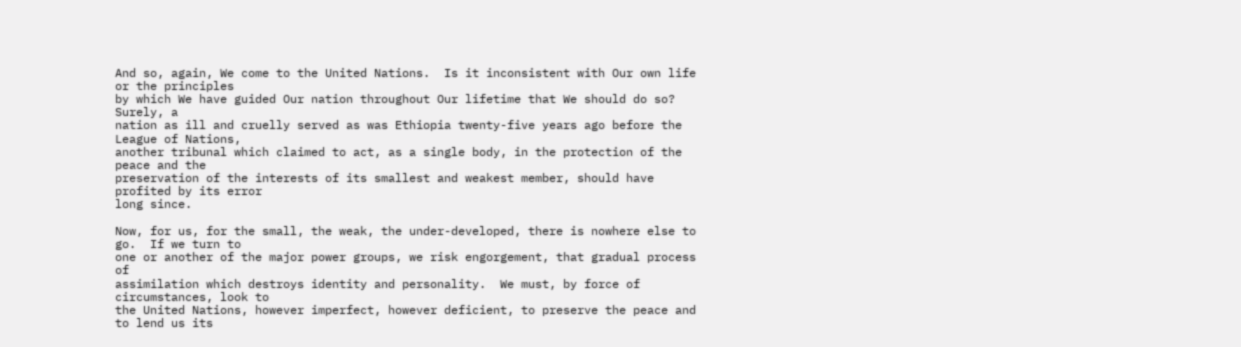And so, again, We come to the United Nations.  Is it inconsistent with Our own life or the principles
by which We have guided Our nation throughout Our lifetime that We should do so?  Surely, a
nation as ill and cruelly served as was Ethiopia twenty-five years ago before the League of Nations,
another tribunal which claimed to act, as a single body, in the protection of the peace and the
preservation of the interests of its smallest and weakest member, should have profited by its error
long since.

Now, for us, for the small, the weak, the under-developed, there is nowhere else to go.  If we turn to
one or another of the major power groups, we risk engorgement, that gradual process of
assimilation which destroys identity and personality.  We must, by force of circumstances, look to
the United Nations, however imperfect, however deficient, to preserve the peace and to lend us its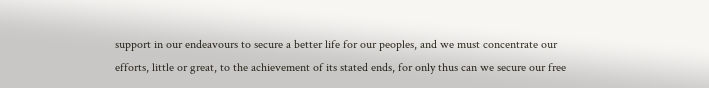support in our endeavours to secure a better life for our peoples, and we must concentrate our
efforts, little or great, to the achievement of its stated ends, for only thus can we secure our free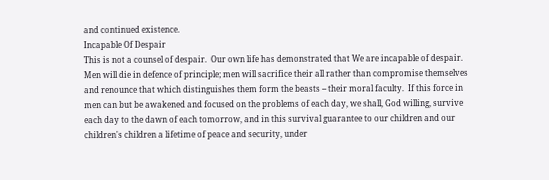and continued existence.
Incapable Of Despair
This is not a counsel of despair.  Our own life has demonstrated that We are incapable of despair.
Men will die in defence of principle; men will sacrifice their all rather than compromise themselves
and renounce that which distinguishes them form the beasts -- their moral faculty.  If this force in
men can but be awakened and focused on the problems of each day, we shall, God willing, survive
each day to the dawn of each tomorrow, and in this survival guarantee to our children and our
children's children a lifetime of peace and security, under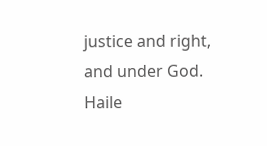justice and right, and under God.
Haile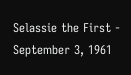Selassie the First - September 3, 1961